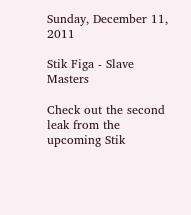Sunday, December 11, 2011

Stik Figa - Slave Masters

Check out the second leak from the upcoming Stik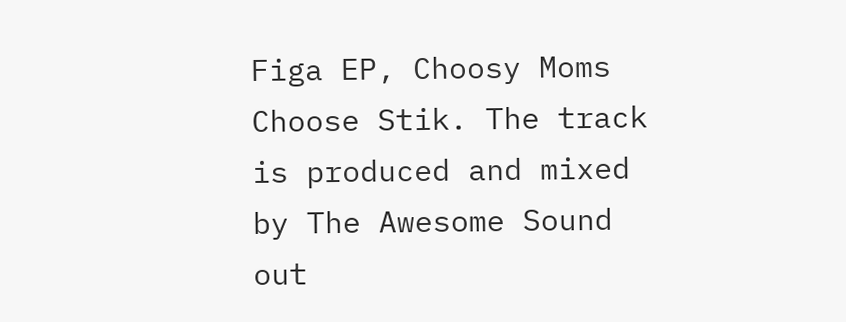Figa EP, Choosy Moms Choose Stik. The track is produced and mixed by The Awesome Sound out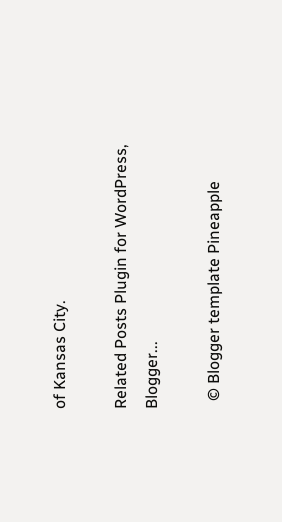of Kansas City.

Related Posts Plugin for WordPress, Blogger...

  © Blogger template Pineapple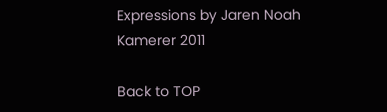Expressions by Jaren Noah Kamerer 2011

Back to TOP